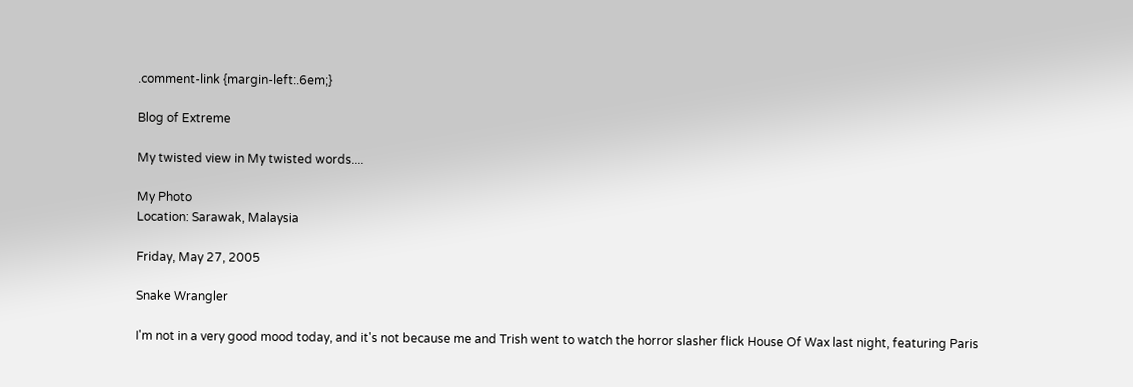.comment-link {margin-left:.6em;}

Blog of Extreme

My twisted view in My twisted words....

My Photo
Location: Sarawak, Malaysia

Friday, May 27, 2005

Snake Wrangler

I'm not in a very good mood today, and it's not because me and Trish went to watch the horror slasher flick House Of Wax last night, featuring Paris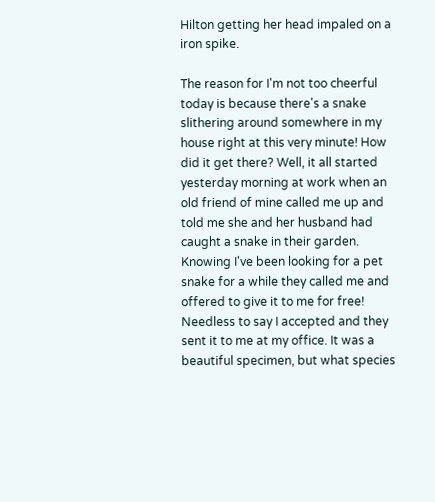Hilton getting her head impaled on a iron spike.

The reason for I'm not too cheerful today is because there's a snake slithering around somewhere in my house right at this very minute! How did it get there? Well, it all started yesterday morning at work when an old friend of mine called me up and told me she and her husband had caught a snake in their garden. Knowing I've been looking for a pet snake for a while they called me and offered to give it to me for free! Needless to say I accepted and they sent it to me at my office. It was a beautiful specimen, but what species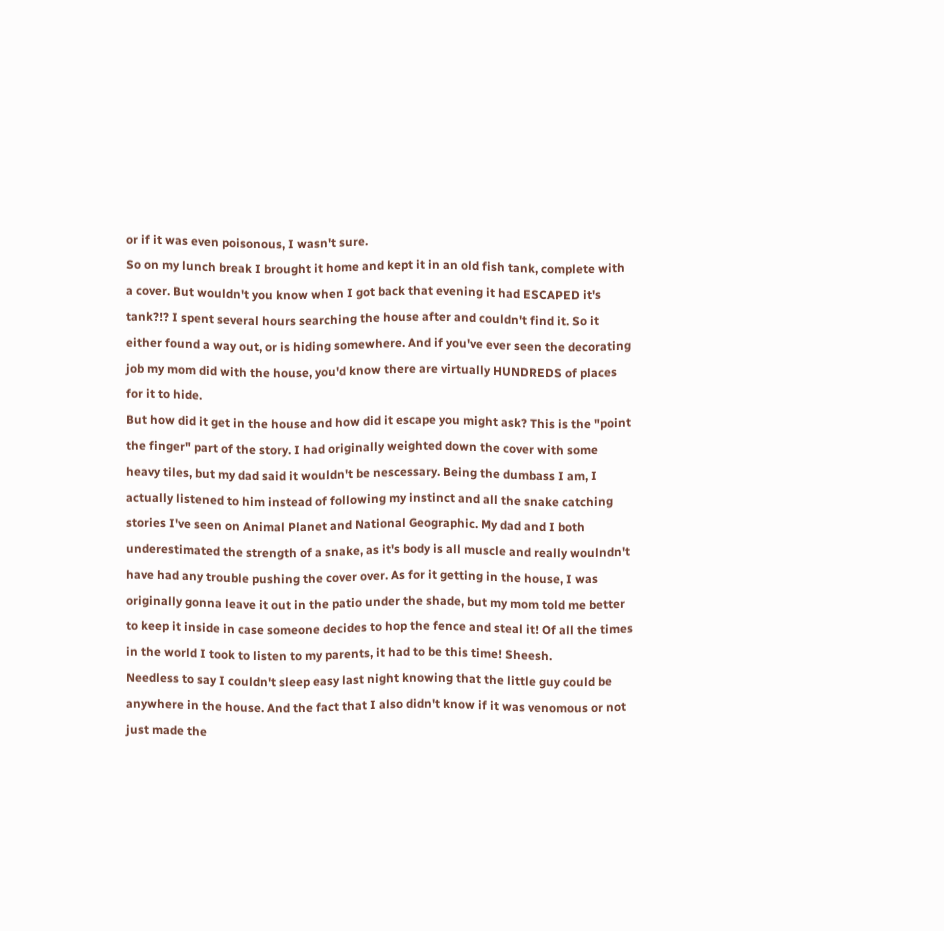or if it was even poisonous, I wasn't sure.
So on my lunch break I brought it home and kept it in an old fish tank, complete with a cover. But wouldn't you know when I got back that evening it had ESCAPED it's tank?!? I spent several hours searching the house after and couldn't find it. So it either found a way out, or is hiding somewhere. And if you've ever seen the decorating job my mom did with the house, you'd know there are virtually HUNDREDS of places for it to hide.
But how did it get in the house and how did it escape you might ask? This is the "point the finger" part of the story. I had originally weighted down the cover with some heavy tiles, but my dad said it wouldn't be nescessary. Being the dumbass I am, I actually listened to him instead of following my instinct and all the snake catching stories I've seen on Animal Planet and National Geographic. My dad and I both underestimated the strength of a snake, as it's body is all muscle and really woulndn't have had any trouble pushing the cover over. As for it getting in the house, I was originally gonna leave it out in the patio under the shade, but my mom told me better to keep it inside in case someone decides to hop the fence and steal it! Of all the times in the world I took to listen to my parents, it had to be this time! Sheesh.
Needless to say I couldn't sleep easy last night knowing that the little guy could be anywhere in the house. And the fact that I also didn't know if it was venomous or not just made the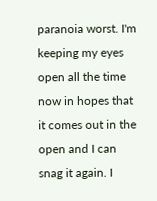paranoia worst. I'm keeping my eyes open all the time now in hopes that it comes out in the open and I can snag it again. I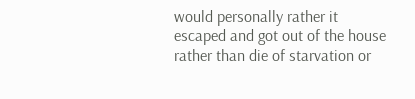would personally rather it escaped and got out of the house rather than die of starvation or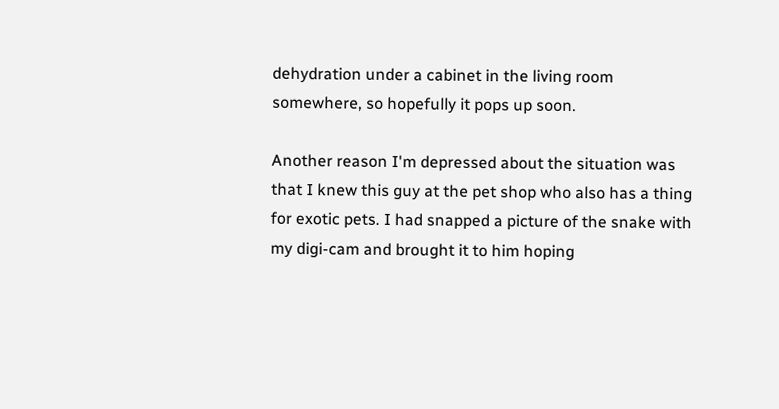dehydration under a cabinet in the living room somewhere, so hopefully it pops up soon.

Another reason I'm depressed about the situation was that I knew this guy at the pet shop who also has a thing for exotic pets. I had snapped a picture of the snake with my digi-cam and brought it to him hoping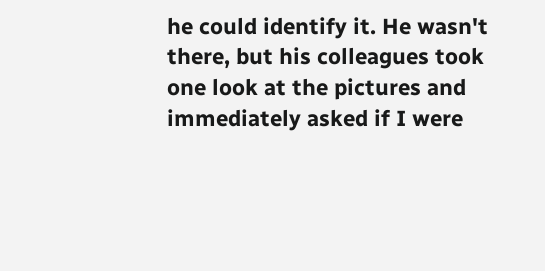he could identify it. He wasn't there, but his colleagues took one look at the pictures and immediately asked if I were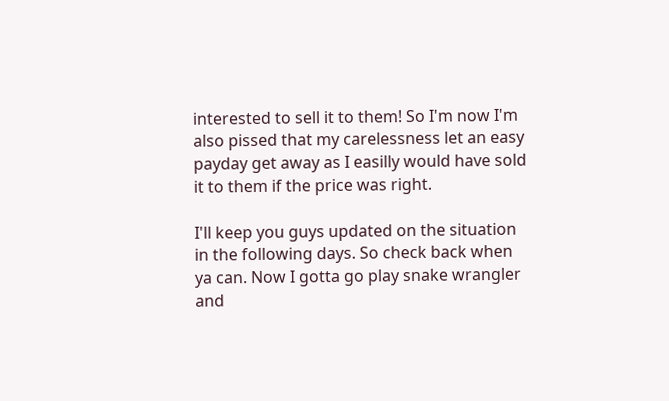interested to sell it to them! So I'm now I'm also pissed that my carelessness let an easy payday get away as I easilly would have sold it to them if the price was right.

I'll keep you guys updated on the situation in the following days. So check back when ya can. Now I gotta go play snake wrangler and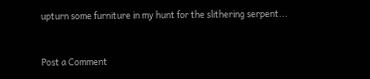upturn some furniture in my hunt for the slithering serpent...


Post a Comment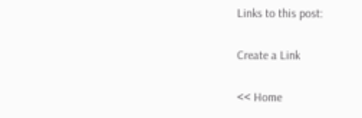Links to this post:

Create a Link

<< Home